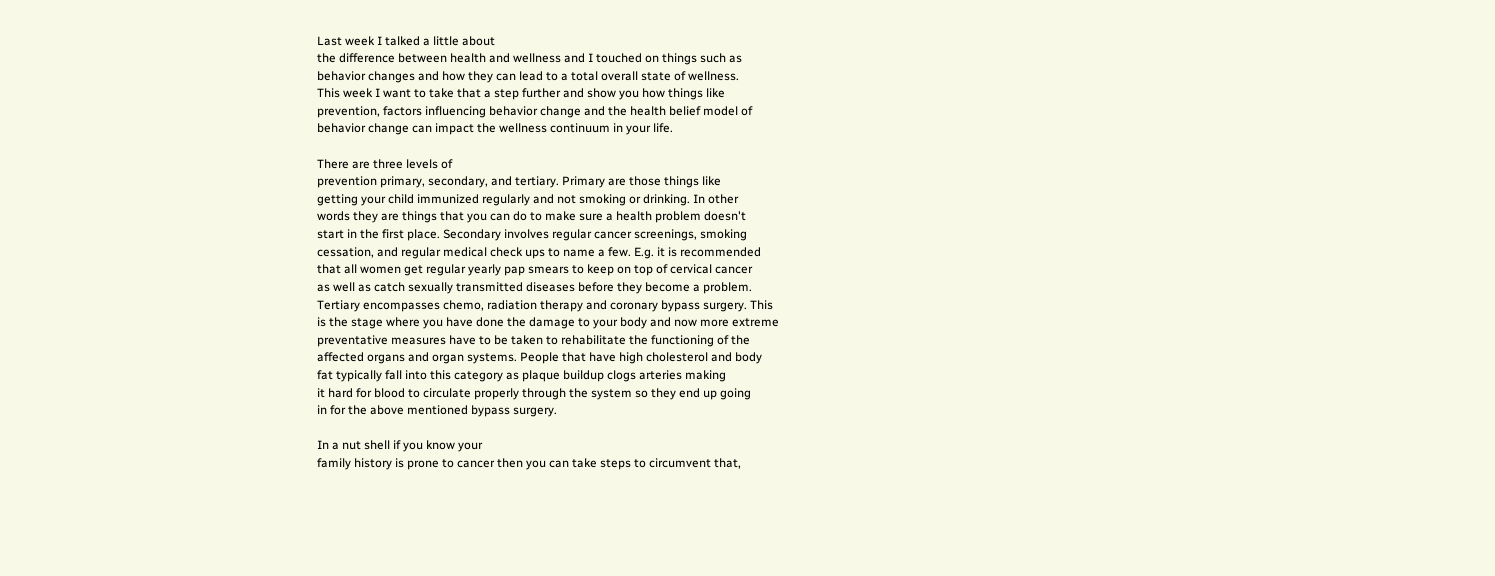Last week I talked a little about
the difference between health and wellness and I touched on things such as
behavior changes and how they can lead to a total overall state of wellness.
This week I want to take that a step further and show you how things like
prevention, factors influencing behavior change and the health belief model of
behavior change can impact the wellness continuum in your life.

There are three levels of
prevention primary, secondary, and tertiary. Primary are those things like
getting your child immunized regularly and not smoking or drinking. In other
words they are things that you can do to make sure a health problem doesn't
start in the first place. Secondary involves regular cancer screenings, smoking
cessation, and regular medical check ups to name a few. E.g. it is recommended
that all women get regular yearly pap smears to keep on top of cervical cancer
as well as catch sexually transmitted diseases before they become a problem.
Tertiary encompasses chemo, radiation therapy and coronary bypass surgery. This
is the stage where you have done the damage to your body and now more extreme
preventative measures have to be taken to rehabilitate the functioning of the
affected organs and organ systems. People that have high cholesterol and body
fat typically fall into this category as plaque buildup clogs arteries making
it hard for blood to circulate properly through the system so they end up going
in for the above mentioned bypass surgery.

In a nut shell if you know your
family history is prone to cancer then you can take steps to circumvent that,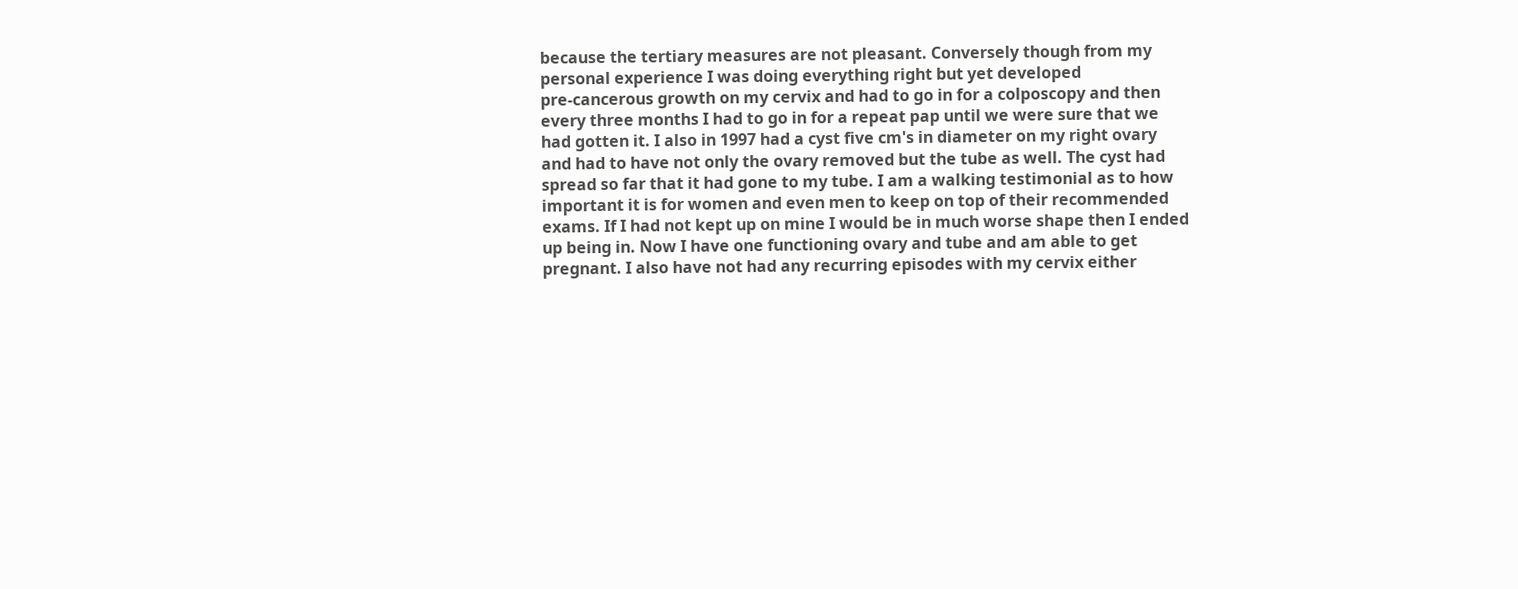because the tertiary measures are not pleasant. Conversely though from my
personal experience I was doing everything right but yet developed
pre-cancerous growth on my cervix and had to go in for a colposcopy and then
every three months I had to go in for a repeat pap until we were sure that we
had gotten it. I also in 1997 had a cyst five cm's in diameter on my right ovary
and had to have not only the ovary removed but the tube as well. The cyst had
spread so far that it had gone to my tube. I am a walking testimonial as to how
important it is for women and even men to keep on top of their recommended
exams. If I had not kept up on mine I would be in much worse shape then I ended
up being in. Now I have one functioning ovary and tube and am able to get
pregnant. I also have not had any recurring episodes with my cervix either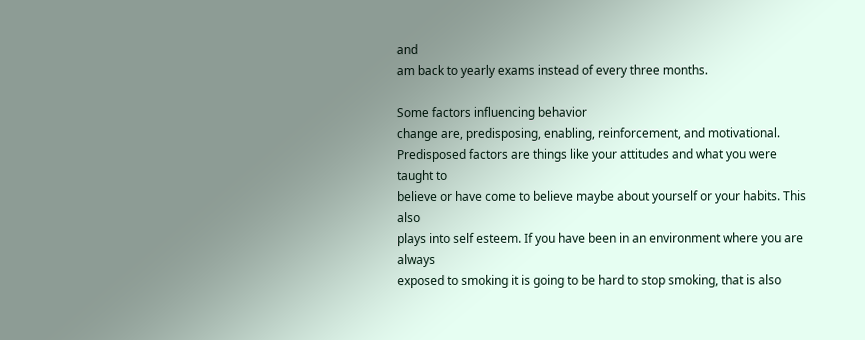and
am back to yearly exams instead of every three months.

Some factors influencing behavior
change are, predisposing, enabling, reinforcement, and motivational.
Predisposed factors are things like your attitudes and what you were taught to
believe or have come to believe maybe about yourself or your habits. This also
plays into self esteem. If you have been in an environment where you are always
exposed to smoking it is going to be hard to stop smoking, that is also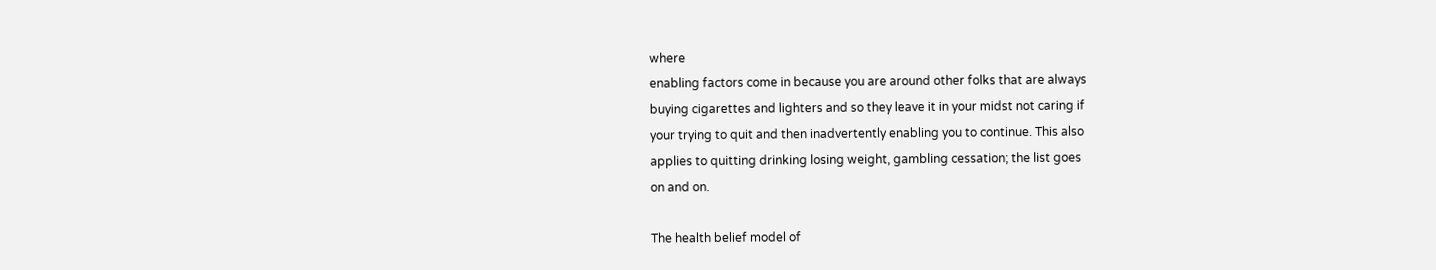where
enabling factors come in because you are around other folks that are always
buying cigarettes and lighters and so they leave it in your midst not caring if
your trying to quit and then inadvertently enabling you to continue. This also
applies to quitting drinking losing weight, gambling cessation; the list goes
on and on.

The health belief model of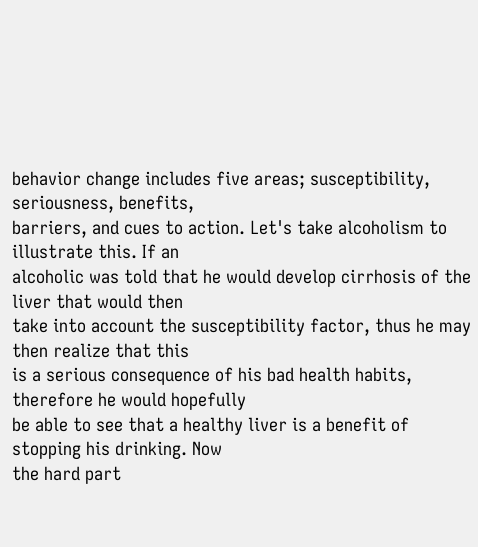behavior change includes five areas; susceptibility, seriousness, benefits,
barriers, and cues to action. Let's take alcoholism to illustrate this. If an
alcoholic was told that he would develop cirrhosis of the liver that would then
take into account the susceptibility factor, thus he may then realize that this
is a serious consequence of his bad health habits, therefore he would hopefully
be able to see that a healthy liver is a benefit of stopping his drinking. Now
the hard part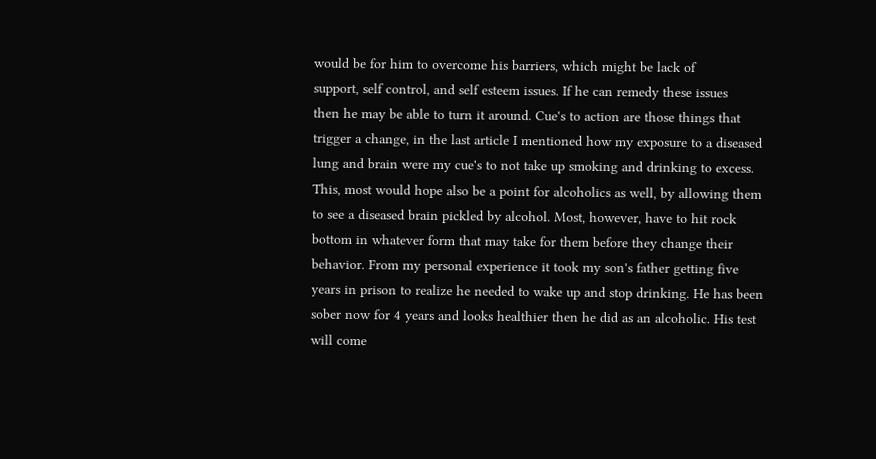would be for him to overcome his barriers, which might be lack of
support, self control, and self esteem issues. If he can remedy these issues
then he may be able to turn it around. Cue's to action are those things that
trigger a change, in the last article I mentioned how my exposure to a diseased
lung and brain were my cue's to not take up smoking and drinking to excess.
This, most would hope also be a point for alcoholics as well, by allowing them
to see a diseased brain pickled by alcohol. Most, however, have to hit rock
bottom in whatever form that may take for them before they change their
behavior. From my personal experience it took my son's father getting five
years in prison to realize he needed to wake up and stop drinking. He has been
sober now for 4 years and looks healthier then he did as an alcoholic. His test
will come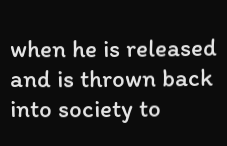when he is released and is thrown back into society to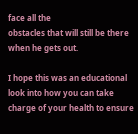face all the
obstacles that will still be there when he gets out.

I hope this was an educational
look into how you can take charge of your health to ensure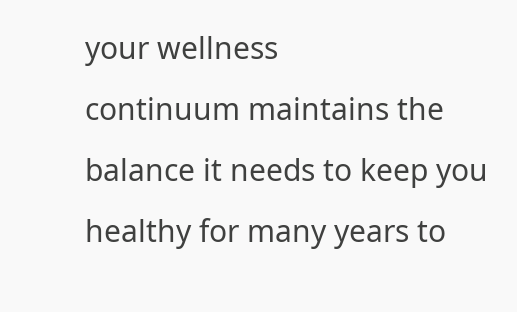your wellness
continuum maintains the balance it needs to keep you healthy for many years to